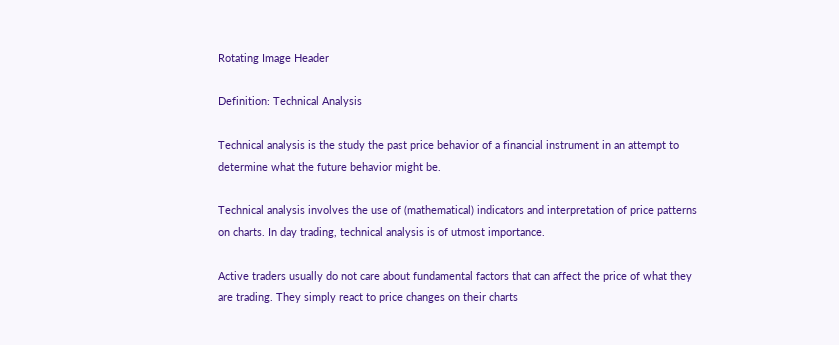Rotating Image Header

Definition: Technical Analysis

Technical analysis is the study the past price behavior of a financial instrument in an attempt to determine what the future behavior might be.

Technical analysis involves the use of (mathematical) indicators and interpretation of price patterns on charts. In day trading, technical analysis is of utmost importance.

Active traders usually do not care about fundamental factors that can affect the price of what they are trading. They simply react to price changes on their charts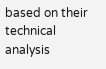based on their technical analysis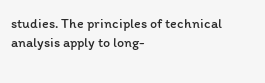studies. The principles of technical analysis apply to long-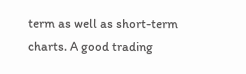term as well as short-term charts. A good trading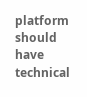platform should have technical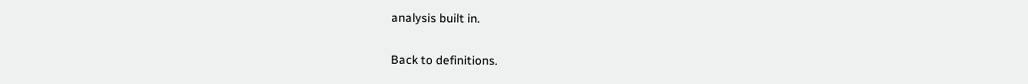analysis built in.

Back to definitions.